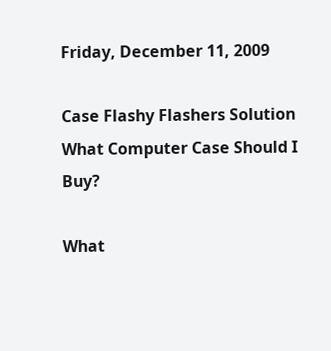Friday, December 11, 2009

Case Flashy Flashers Solution What Computer Case Should I Buy?

What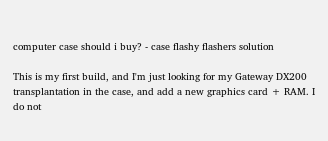computer case should i buy? - case flashy flashers solution

This is my first build, and I'm just looking for my Gateway DX200 transplantation in the case, and add a new graphics card + RAM. I do not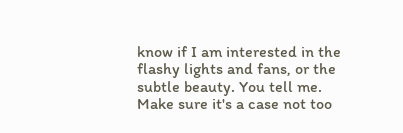know if I am interested in the flashy lights and fans, or the subtle beauty. You tell me. Make sure it's a case not too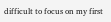difficult to focus on my first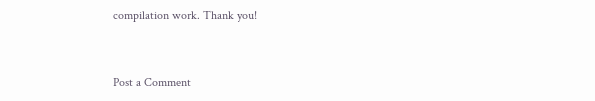compilation work. Thank you!


Post a Comment